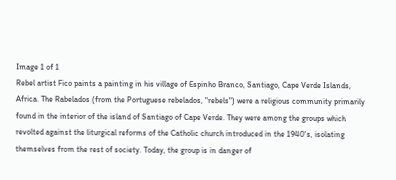Image 1 of 1
Rebel artist Fico paints a painting in his village of Espinho Branco, Santiago, Cape Verde Islands, Africa. The Rabelados (from the Portuguese rebelados, "rebels") were a religious community primarily found in the interior of the island of Santiago of Cape Verde. They were among the groups which revolted against the liturgical reforms of the Catholic church introduced in the 1940's, isolating themselves from the rest of society. Today, the group is in danger of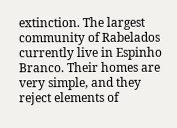extinction. The largest community of Rabelados currently live in Espinho Branco. Their homes are very simple, and they reject elements of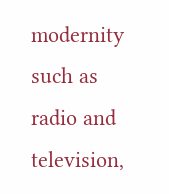modernity such as radio and television,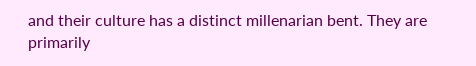and their culture has a distinct millenarian bent. They are primarily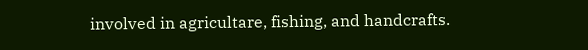involved in agricultare, fishing, and handcrafts.